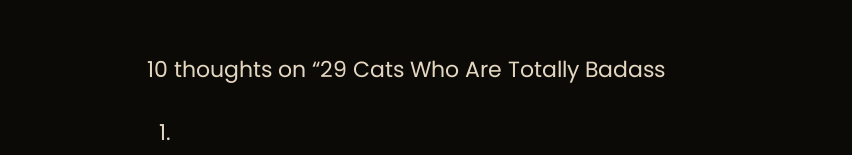10 thoughts on “29 Cats Who Are Totally Badass

  1.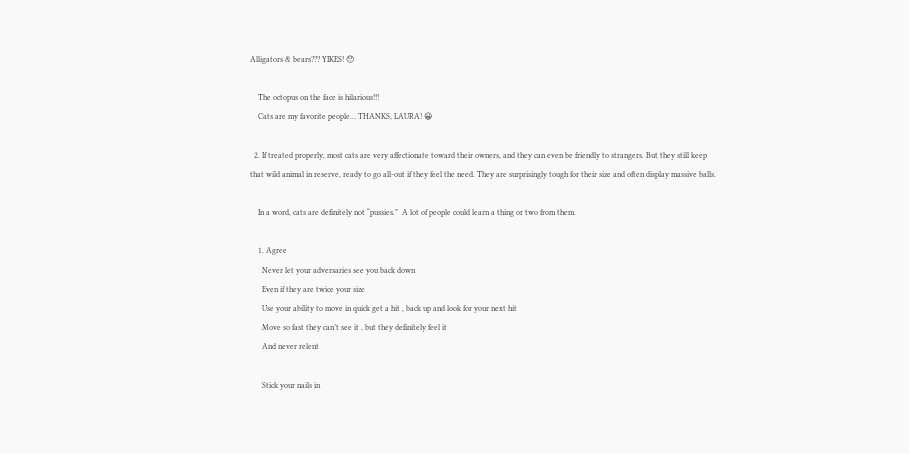Alligators & bears??? YIKES! 😯

    The octopus on the face is hilarious!!!
    Cats are my favorite people… THANKS, LAURA! 😀

  2. If treated properly, most cats are very affectionate toward their owners, and they can even be friendly to strangers. But they still keep that wild animal in reserve, ready to go all-out if they feel the need. They are surprisingly tough for their size and often display massive balls.

    In a word, cats are definitely not “pussies.”  A lot of people could learn a thing or two from them.

    1. Agree
      Never let your adversaries see you back down
      Even if they are twice your size
      Use your ability to move in quick get a hit , back up and look for your next hit
      Move so fast they can’t see it , but they definitely feel it
      And never relent

      Stick your nails in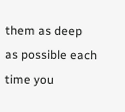them as deep as possible each time you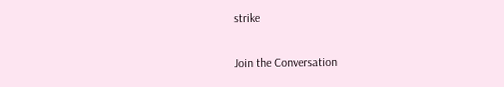strike

Join the Conversation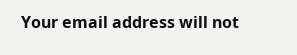Your email address will not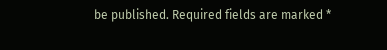be published. Required fields are marked *